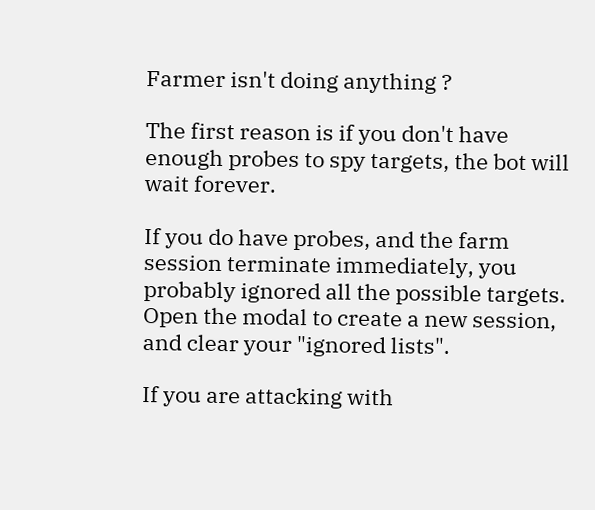Farmer isn't doing anything ?

The first reason is if you don't have enough probes to spy targets, the bot will wait forever.

If you do have probes, and the farm session terminate immediately, you probably ignored all the possible targets.
Open the modal to create a new session, and clear your "ignored lists".

If you are attacking with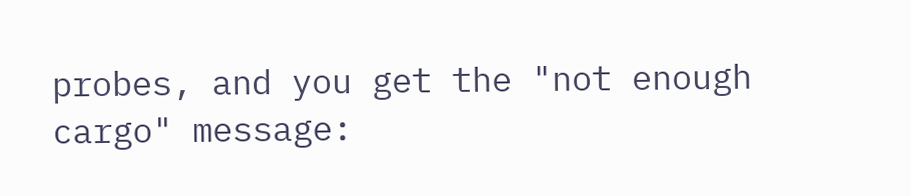probes, and you get the "not enough cargo" message: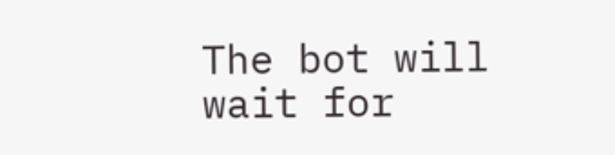The bot will wait for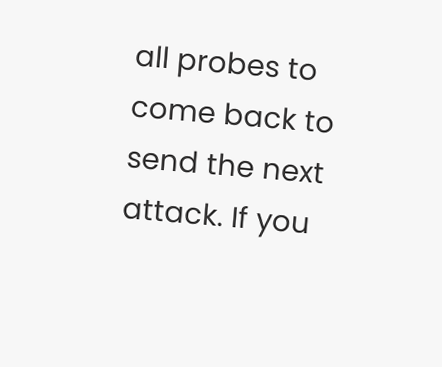all probes to come back to send the next attack. If you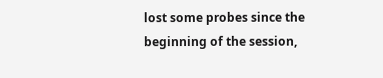lost some probes since the beginning of the session,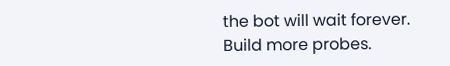the bot will wait forever. Build more probes.